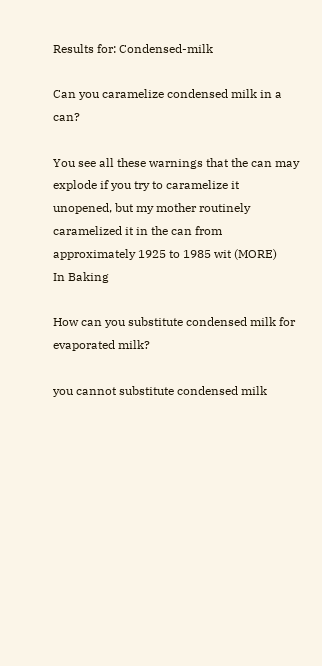Results for: Condensed-milk

Can you caramelize condensed milk in a can?

You see all these warnings that the can may explode if you try to caramelize it unopened, but my mother routinely caramelized it in the can from approximately 1925 to 1985 wit (MORE)
In Baking

How can you substitute condensed milk for evaporated milk?

you cannot substitute condensed milk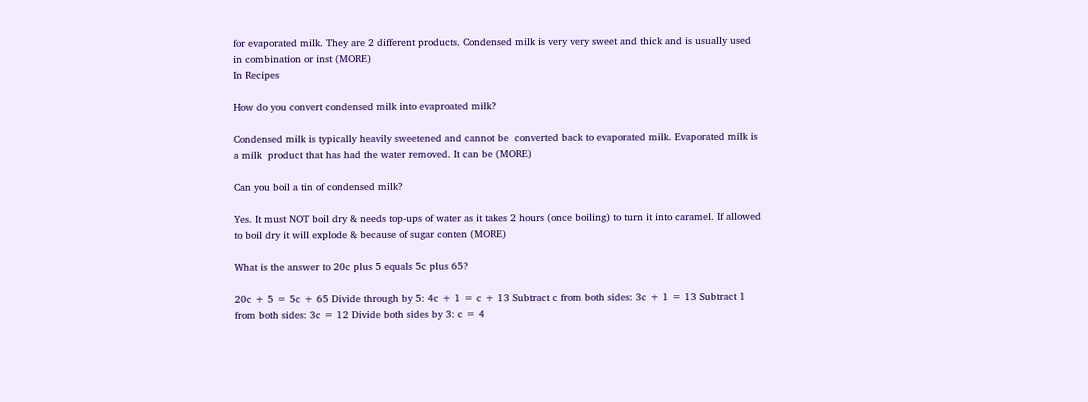for evaporated milk. They are 2 different products. Condensed milk is very very sweet and thick and is usually used in combination or inst (MORE)
In Recipes

How do you convert condensed milk into evaproated milk?

Condensed milk is typically heavily sweetened and cannot be  converted back to evaporated milk. Evaporated milk is a milk  product that has had the water removed. It can be (MORE)

Can you boil a tin of condensed milk?

Yes. It must NOT boil dry & needs top-ups of water as it takes 2 hours (once boiling) to turn it into caramel. If allowed to boil dry it will explode & because of sugar conten (MORE)

What is the answer to 20c plus 5 equals 5c plus 65?

20c + 5 = 5c + 65 Divide through by 5: 4c + 1 = c + 13 Subtract c from both sides: 3c + 1 = 13 Subtract 1 from both sides: 3c = 12 Divide both sides by 3: c = 4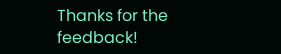Thanks for the feedback!